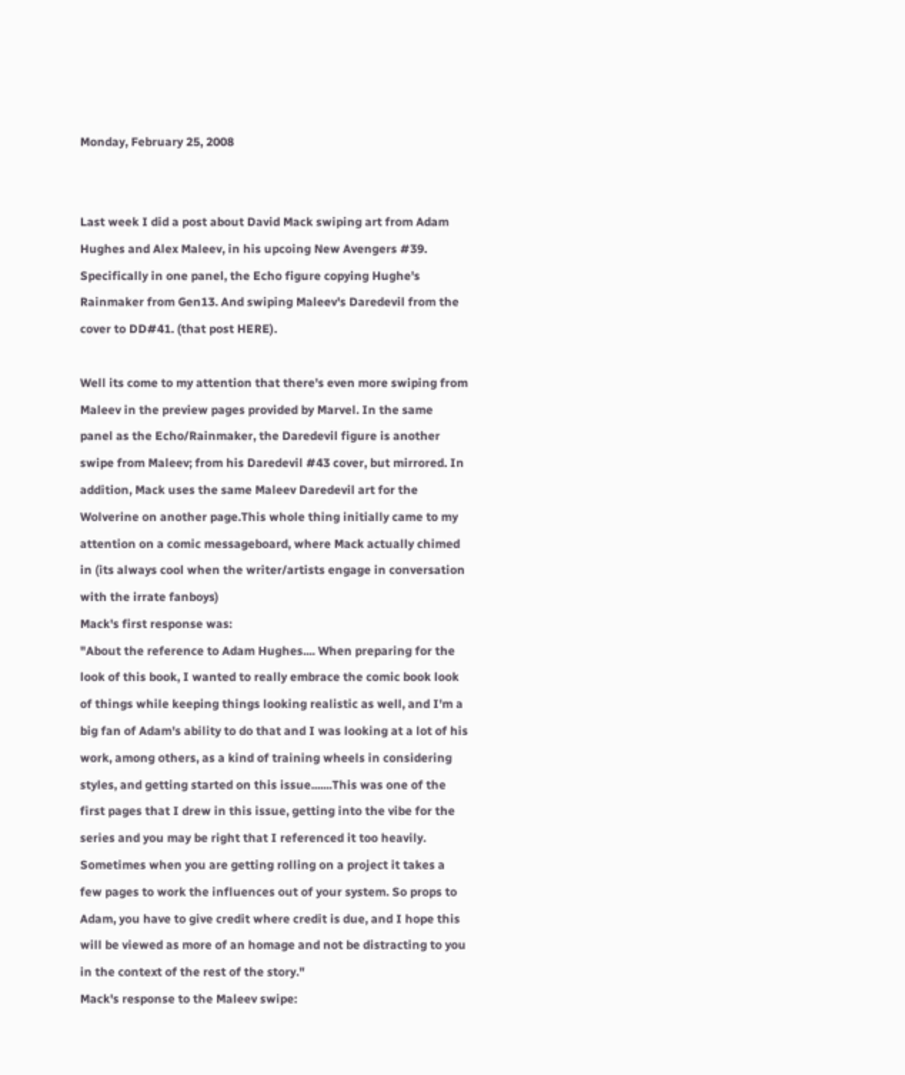Monday, February 25, 2008


Last week I did a post about David Mack swiping art from Adam Hughes and Alex Maleev, in his upcoing New Avengers #39. Specifically in one panel, the Echo figure copying Hughe's Rainmaker from Gen13. And swiping Maleev's Daredevil from the cover to DD#41. (that post HERE).

Well its come to my attention that there's even more swiping from Maleev in the preview pages provided by Marvel. In the same panel as the Echo/Rainmaker, the Daredevil figure is another swipe from Maleev; from his Daredevil #43 cover, but mirrored. In addition, Mack uses the same Maleev Daredevil art for the Wolverine on another page.This whole thing initially came to my attention on a comic messageboard, where Mack actually chimed in (its always cool when the writer/artists engage in conversation with the irrate fanboys)
Mack's first response was:
"About the reference to Adam Hughes.... When preparing for the look of this book, I wanted to really embrace the comic book look of things while keeping things looking realistic as well, and I'm a big fan of Adam's ability to do that and I was looking at a lot of his work, among others, as a kind of training wheels in considering styles, and getting started on this issue.......This was one of the first pages that I drew in this issue, getting into the vibe for the series and you may be right that I referenced it too heavily. Sometimes when you are getting rolling on a project it takes a few pages to work the influences out of your system. So props to Adam, you have to give credit where credit is due, and I hope this will be viewed as more of an homage and not be distracting to you in the context of the rest of the story."
Mack's response to the Maleev swipe: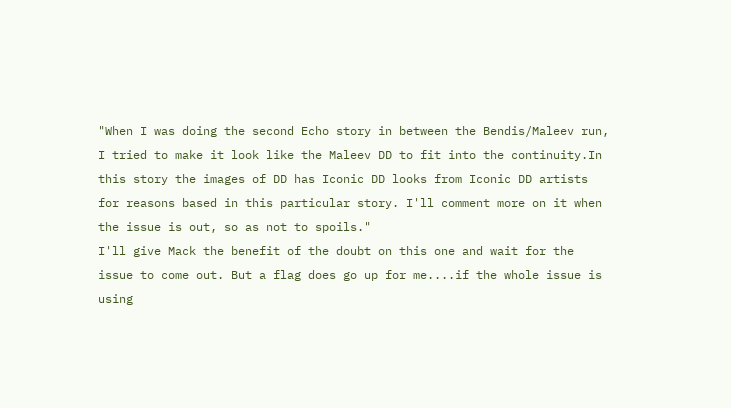"When I was doing the second Echo story in between the Bendis/Maleev run, I tried to make it look like the Maleev DD to fit into the continuity.In this story the images of DD has Iconic DD looks from Iconic DD artists for reasons based in this particular story. I'll comment more on it when the issue is out, so as not to spoils."
I'll give Mack the benefit of the doubt on this one and wait for the issue to come out. But a flag does go up for me....if the whole issue is using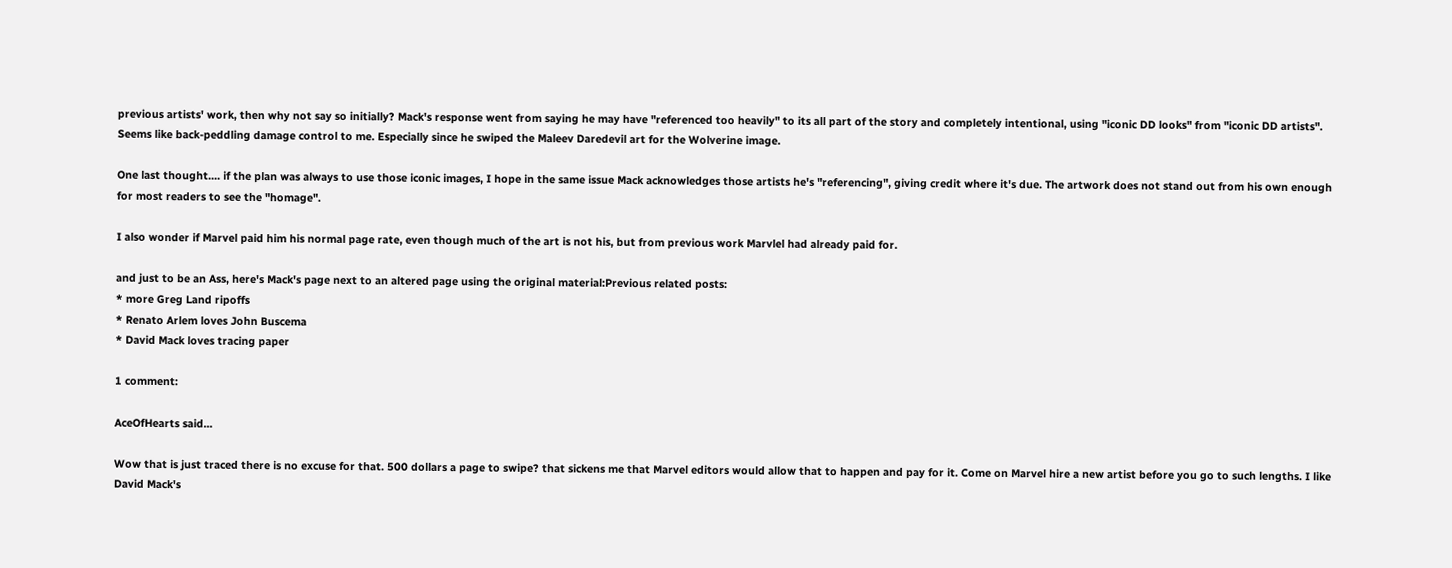previous artists' work, then why not say so initially? Mack's response went from saying he may have "referenced too heavily" to its all part of the story and completely intentional, using "iconic DD looks" from "iconic DD artists". Seems like back-peddling damage control to me. Especially since he swiped the Maleev Daredevil art for the Wolverine image.

One last thought.... if the plan was always to use those iconic images, I hope in the same issue Mack acknowledges those artists he's "referencing", giving credit where it's due. The artwork does not stand out from his own enough for most readers to see the "homage".

I also wonder if Marvel paid him his normal page rate, even though much of the art is not his, but from previous work Marvlel had already paid for.

and just to be an Ass, here's Mack's page next to an altered page using the original material:Previous related posts:
* more Greg Land ripoffs
* Renato Arlem loves John Buscema
* David Mack loves tracing paper

1 comment:

AceOfHearts said...

Wow that is just traced there is no excuse for that. 500 dollars a page to swipe? that sickens me that Marvel editors would allow that to happen and pay for it. Come on Marvel hire a new artist before you go to such lengths. I like David Mack's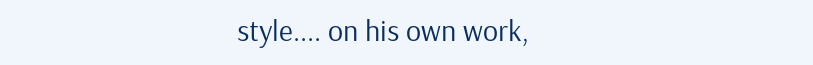style.... on his own work,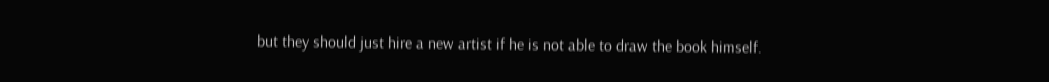but they should just hire a new artist if he is not able to draw the book himself.